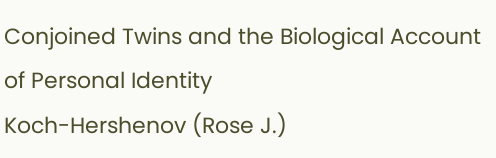Conjoined Twins and the Biological Account of Personal Identity
Koch-Hershenov (Rose J.)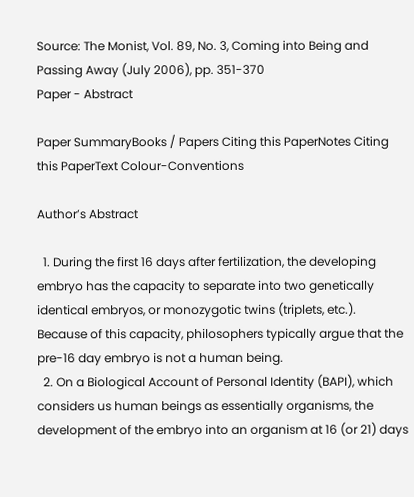Source: The Monist, Vol. 89, No. 3, Coming into Being and Passing Away (July 2006), pp. 351-370
Paper - Abstract

Paper SummaryBooks / Papers Citing this PaperNotes Citing this PaperText Colour-Conventions

Author’s Abstract

  1. During the first 16 days after fertilization, the developing embryo has the capacity to separate into two genetically identical embryos, or monozygotic twins (triplets, etc.). Because of this capacity, philosophers typically argue that the pre-16 day embryo is not a human being.
  2. On a Biological Account of Personal Identity (BAPI), which considers us human beings as essentially organisms, the development of the embryo into an organism at 16 (or 21) days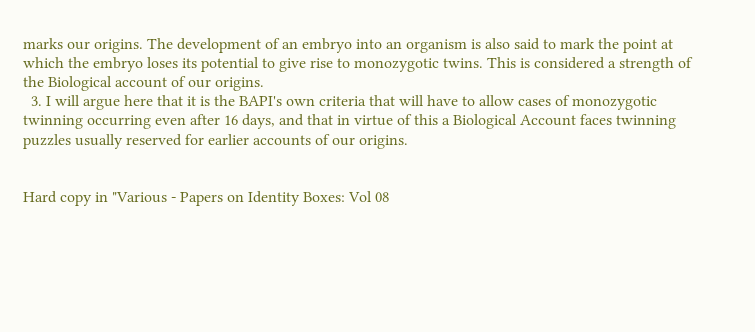marks our origins. The development of an embryo into an organism is also said to mark the point at which the embryo loses its potential to give rise to monozygotic twins. This is considered a strength of the Biological account of our origins.
  3. I will argue here that it is the BAPI's own criteria that will have to allow cases of monozygotic twinning occurring even after 16 days, and that in virtue of this a Biological Account faces twinning puzzles usually reserved for earlier accounts of our origins.


Hard copy in "Various - Papers on Identity Boxes: Vol 08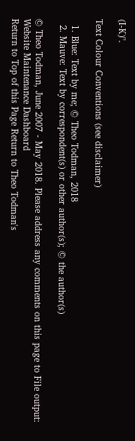(I-K)".

Text Colour Conventions (see disclaimer)

  1. Blue: Text by me; © Theo Todman, 2018
  2. Mauve: Text by correspondent(s) or other author(s); © the author(s)

© Theo Todman, June 2007 - May 2018. Please address any comments on this page to File output:
Website Maintenance Dashboard
Return to Top of this Page Return to Theo Todman's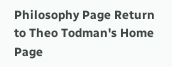Philosophy Page Return to Theo Todman's Home Page